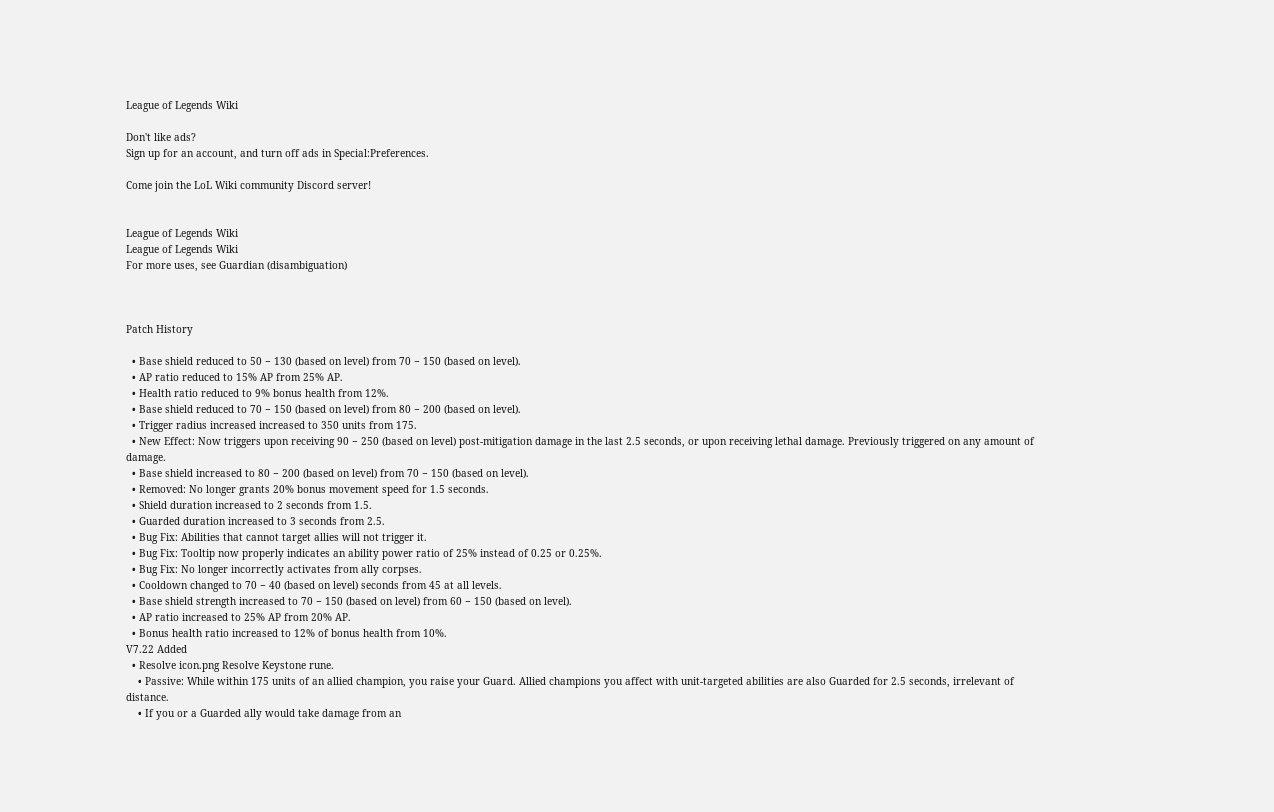League of Legends Wiki

Don't like ads?
Sign up for an account, and turn off ads in Special:Preferences.

Come join the LoL Wiki community Discord server!


League of Legends Wiki
League of Legends Wiki
For more uses, see Guardian (disambiguation)



Patch History

  • Base shield reduced to 50 − 130 (based on level) from 70 − 150 (based on level).
  • AP ratio reduced to 15% AP from 25% AP.
  • Health ratio reduced to 9% bonus health from 12%.
  • Base shield reduced to 70 − 150 (based on level) from 80 − 200 (based on level).
  • Trigger radius increased increased to 350 units from 175.
  • New Effect: Now triggers upon receiving 90 − 250 (based on level) post-mitigation damage in the last 2.5 seconds, or upon receiving lethal damage. Previously triggered on any amount of damage.
  • Base shield increased to 80 − 200 (based on level) from 70 − 150 (based on level).
  • Removed: No longer grants 20% bonus movement speed for 1.5 seconds.
  • Shield duration increased to 2 seconds from 1.5.
  • Guarded duration increased to 3 seconds from 2.5.
  • Bug Fix: Abilities that cannot target allies will not trigger it.
  • Bug Fix: Tooltip now properly indicates an ability power ratio of 25% instead of 0.25 or 0.25%.
  • Bug Fix: No longer incorrectly activates from ally corpses.
  • Cooldown changed to 70 − 40 (based on level) seconds from 45 at all levels.
  • Base shield strength increased to 70 − 150 (based on level) from 60 − 150 (based on level).
  • AP ratio increased to 25% AP from 20% AP.
  • Bonus health ratio increased to 12% of bonus health from 10%.
V7.22 Added
  • Resolve icon.png Resolve Keystone rune.
    • Passive: While within 175 units of an allied champion, you raise your Guard. Allied champions you affect with unit-targeted abilities are also Guarded for 2.5 seconds, irrelevant of distance.
    • If you or a Guarded ally would take damage from an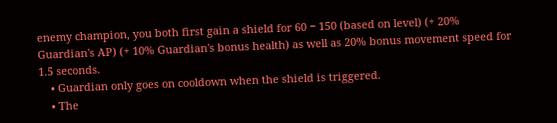enemy champion, you both first gain a shield for 60 − 150 (based on level) (+ 20% Guardian's AP) (+ 10% Guardian's bonus health) as well as 20% bonus movement speed for 1.5 seconds.
    • Guardian only goes on cooldown when the shield is triggered.
    • The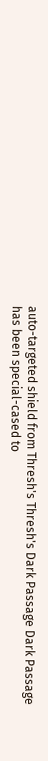auto-targeted shield from Thresh's Thresh's Dark Passage Dark Passage has been special-cased to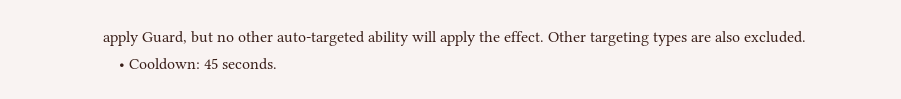apply Guard, but no other auto-targeted ability will apply the effect. Other targeting types are also excluded.
    • Cooldown: 45 seconds.